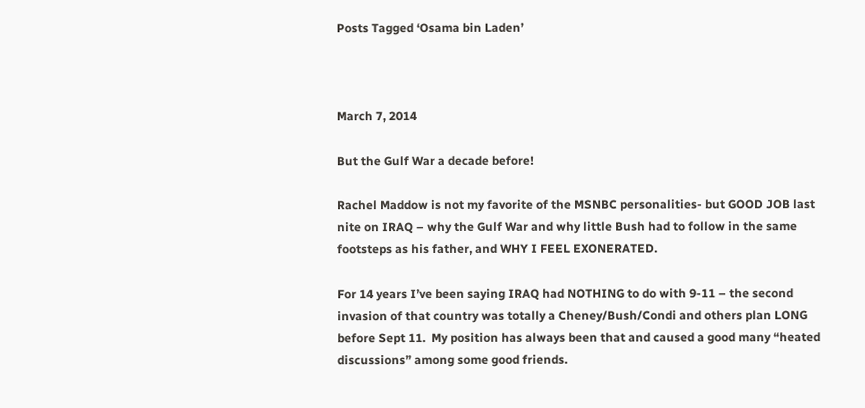Posts Tagged ‘Osama bin Laden’



March 7, 2014

But the Gulf War a decade before!

Rachel Maddow is not my favorite of the MSNBC personalities- but GOOD JOB last nite on IRAQ – why the Gulf War and why little Bush had to follow in the same footsteps as his father, and WHY I FEEL EXONERATED.

For 14 years I’ve been saying IRAQ had NOTHING to do with 9-11 – the second invasion of that country was totally a Cheney/Bush/Condi and others plan LONG before Sept 11.  My position has always been that and caused a good many “heated discussions” among some good friends.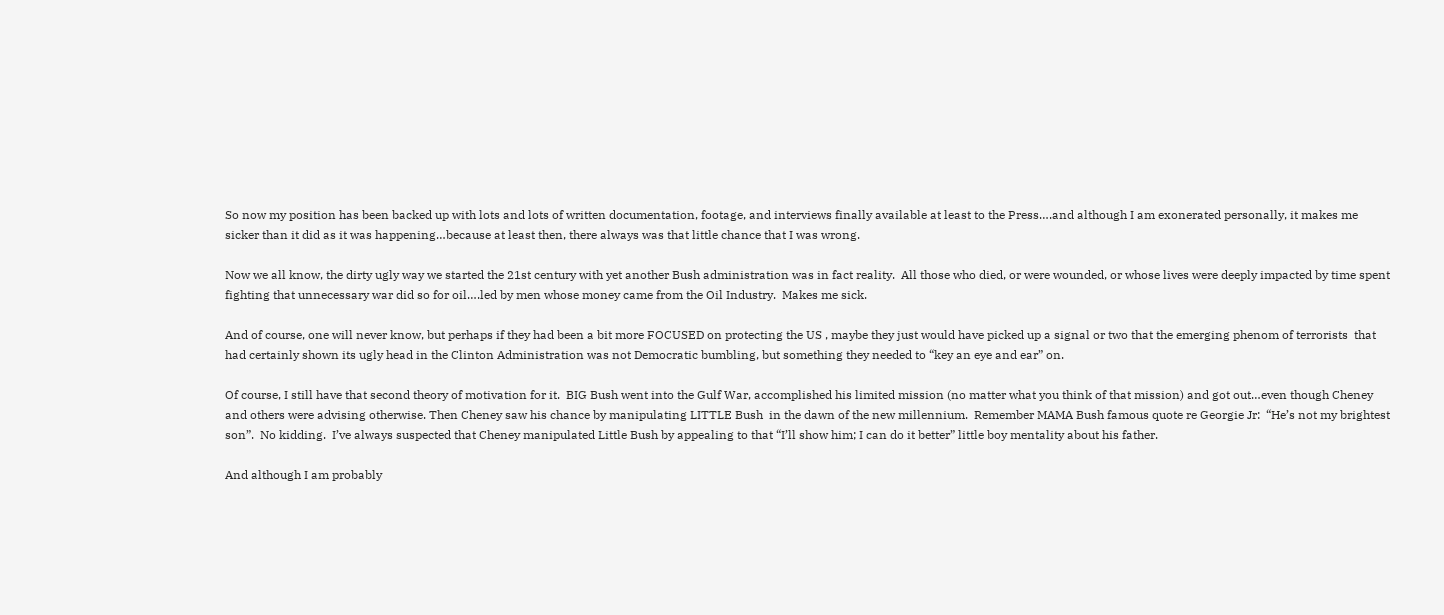So now my position has been backed up with lots and lots of written documentation, footage, and interviews finally available at least to the Press….and although I am exonerated personally, it makes me sicker than it did as it was happening…because at least then, there always was that little chance that I was wrong.

Now we all know, the dirty ugly way we started the 21st century with yet another Bush administration was in fact reality.  All those who died, or were wounded, or whose lives were deeply impacted by time spent fighting that unnecessary war did so for oil….led by men whose money came from the Oil Industry.  Makes me sick.

And of course, one will never know, but perhaps if they had been a bit more FOCUSED on protecting the US , maybe they just would have picked up a signal or two that the emerging phenom of terrorists  that had certainly shown its ugly head in the Clinton Administration was not Democratic bumbling, but something they needed to “key an eye and ear” on.

Of course, I still have that second theory of motivation for it.  BIG Bush went into the Gulf War, accomplished his limited mission (no matter what you think of that mission) and got out…even though Cheney and others were advising otherwise. Then Cheney saw his chance by manipulating LITTLE Bush  in the dawn of the new millennium.  Remember MAMA Bush famous quote re Georgie Jr:  “He’s not my brightest son”.  No kidding.  I’ve always suspected that Cheney manipulated Little Bush by appealing to that “I’ll show him; I can do it better” little boy mentality about his father.

And although I am probably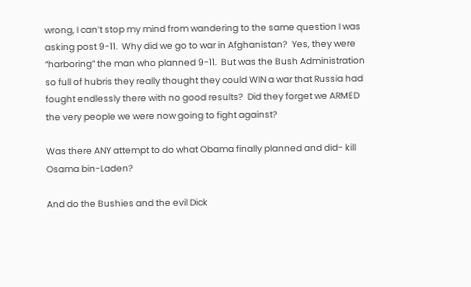wrong, I can’t stop my mind from wandering to the same question I was asking post 9-11.  Why did we go to war in Afghanistan?  Yes, they were “harboring” the man who planned 9-11.  But was the Bush Administration so full of hubris they really thought they could WIN a war that Russia had fought endlessly there with no good results?  Did they forget we ARMED the very people we were now going to fight against?

Was there ANY attempt to do what Obama finally planned and did- kill Osama bin-Laden?

And do the Bushies and the evil Dick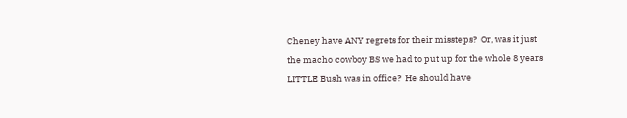Cheney have ANY regrets for their missteps?  Or, was it just the macho cowboy BS we had to put up for the whole 8 years LITTLE Bush was in office?  He should have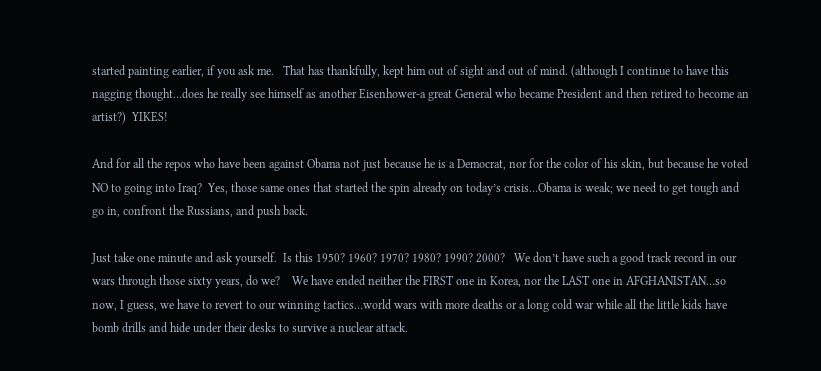started painting earlier, if you ask me.   That has thankfully, kept him out of sight and out of mind. (although I continue to have this nagging thought…does he really see himself as another Eisenhower-a great General who became President and then retired to become an artist?)  YIKES!

And for all the repos who have been against Obama not just because he is a Democrat, nor for the color of his skin, but because he voted NO to going into Iraq?  Yes, those same ones that started the spin already on today’s crisis…Obama is weak; we need to get tough and go in, confront the Russians, and push back.

Just take one minute and ask yourself.  Is this 1950? 1960? 1970? 1980? 1990? 2000?   We don’t have such a good track record in our wars through those sixty years, do we?    We have ended neither the FIRST one in Korea, nor the LAST one in AFGHANISTAN…so now, I guess, we have to revert to our winning tactics…world wars with more deaths or a long cold war while all the little kids have bomb drills and hide under their desks to survive a nuclear attack.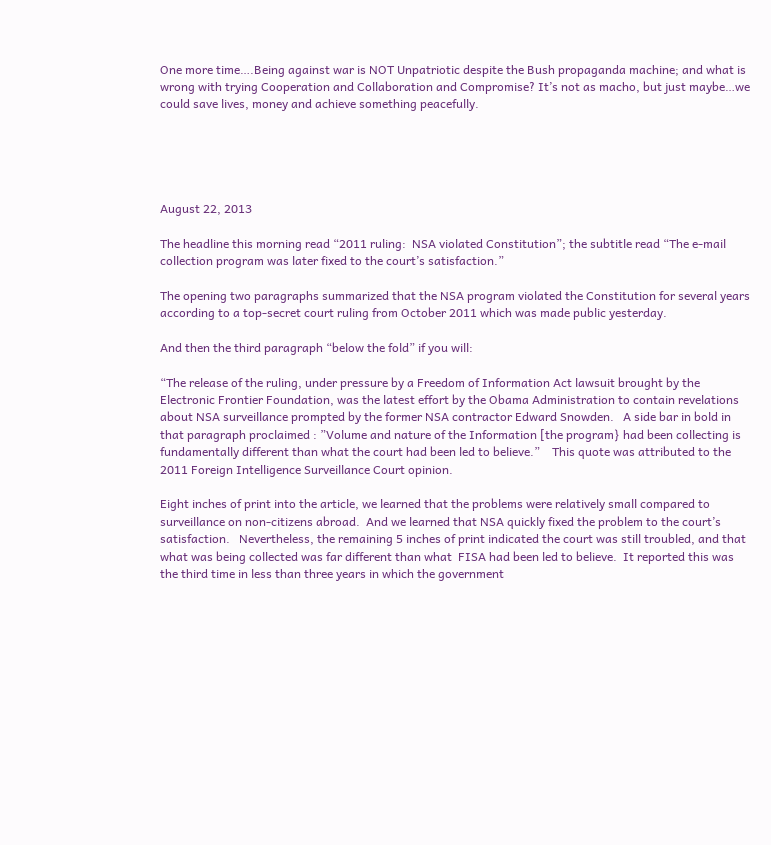One more time….Being against war is NOT Unpatriotic despite the Bush propaganda machine; and what is wrong with trying Cooperation and Collaboration and Compromise? It’s not as macho, but just maybe…we could save lives, money and achieve something peacefully.





August 22, 2013

The headline this morning read “2011 ruling:  NSA violated Constitution”; the subtitle read “The e-mail collection program was later fixed to the court’s satisfaction.”

The opening two paragraphs summarized that the NSA program violated the Constitution for several years according to a top-secret court ruling from October 2011 which was made public yesterday.

And then the third paragraph “below the fold” if you will:

“The release of the ruling, under pressure by a Freedom of Information Act lawsuit brought by the Electronic Frontier Foundation, was the latest effort by the Obama Administration to contain revelations about NSA surveillance prompted by the former NSA contractor Edward Snowden.   A side bar in bold in that paragraph proclaimed : ”Volume and nature of the Information [the program} had been collecting is fundamentally different than what the court had been led to believe.”    This quote was attributed to the 2011 Foreign Intelligence Surveillance Court opinion.

Eight inches of print into the article, we learned that the problems were relatively small compared to surveillance on non-citizens abroad.  And we learned that NSA quickly fixed the problem to the court’s satisfaction.   Nevertheless, the remaining 5 inches of print indicated the court was still troubled, and that what was being collected was far different than what  FISA had been led to believe.  It reported this was the third time in less than three years in which the government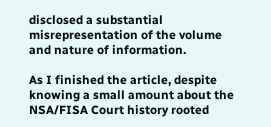disclosed a substantial misrepresentation of the volume and nature of information.

As I finished the article, despite knowing a small amount about the NSA/FISA Court history rooted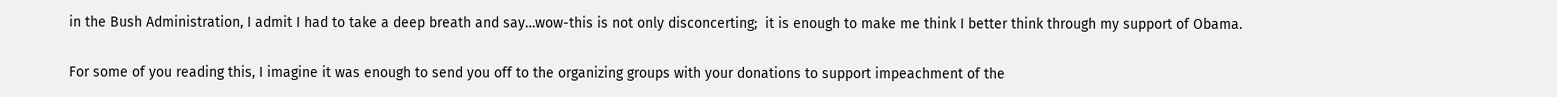in the Bush Administration, I admit I had to take a deep breath and say…wow-this is not only disconcerting;  it is enough to make me think I better think through my support of Obama.

For some of you reading this, I imagine it was enough to send you off to the organizing groups with your donations to support impeachment of the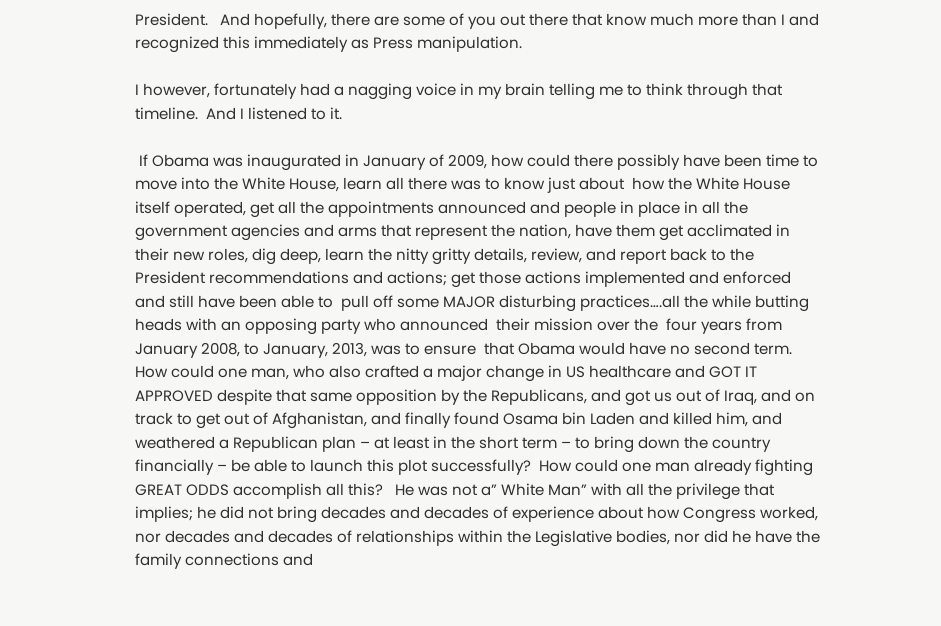President.   And hopefully, there are some of you out there that know much more than I and recognized this immediately as Press manipulation.

I however, fortunately had a nagging voice in my brain telling me to think through that timeline.  And I listened to it.

 If Obama was inaugurated in January of 2009, how could there possibly have been time to move into the White House, learn all there was to know just about  how the White House itself operated, get all the appointments announced and people in place in all the government agencies and arms that represent the nation, have them get acclimated in their new roles, dig deep, learn the nitty gritty details, review, and report back to the President recommendations and actions; get those actions implemented and enforced  and still have been able to  pull off some MAJOR disturbing practices….all the while butting heads with an opposing party who announced  their mission over the  four years from January 2008, to January, 2013, was to ensure  that Obama would have no second term.    How could one man, who also crafted a major change in US healthcare and GOT IT APPROVED despite that same opposition by the Republicans, and got us out of Iraq, and on track to get out of Afghanistan, and finally found Osama bin Laden and killed him, and weathered a Republican plan – at least in the short term – to bring down the country financially – be able to launch this plot successfully?  How could one man already fighting GREAT ODDS accomplish all this?   He was not a” White Man” with all the privilege that implies; he did not bring decades and decades of experience about how Congress worked, nor decades and decades of relationships within the Legislative bodies, nor did he have the family connections and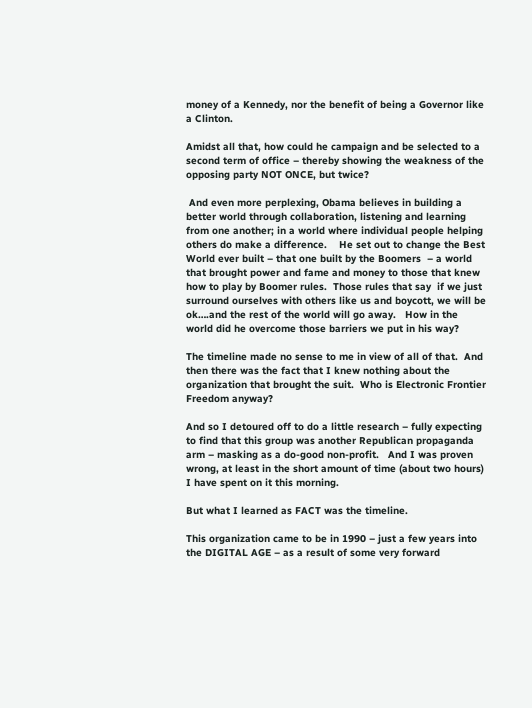money of a Kennedy, nor the benefit of being a Governor like a Clinton.

Amidst all that, how could he campaign and be selected to a second term of office – thereby showing the weakness of the opposing party NOT ONCE, but twice?

 And even more perplexing, Obama believes in building a better world through collaboration, listening and learning from one another; in a world where individual people helping others do make a difference.    He set out to change the Best World ever built – that one built by the Boomers  – a world that brought power and fame and money to those that knew how to play by Boomer rules.  Those rules that say  if we just surround ourselves with others like us and boycott, we will be ok….and the rest of the world will go away.   How in the world did he overcome those barriers we put in his way?

The timeline made no sense to me in view of all of that.  And then there was the fact that I knew nothing about the organization that brought the suit.  Who is Electronic Frontier Freedom anyway?

And so I detoured off to do a little research – fully expecting to find that this group was another Republican propaganda arm – masking as a do-good non-profit.   And I was proven wrong, at least in the short amount of time (about two hours) I have spent on it this morning.

But what I learned as FACT was the timeline.

This organization came to be in 1990 – just a few years into the DIGITAL AGE – as a result of some very forward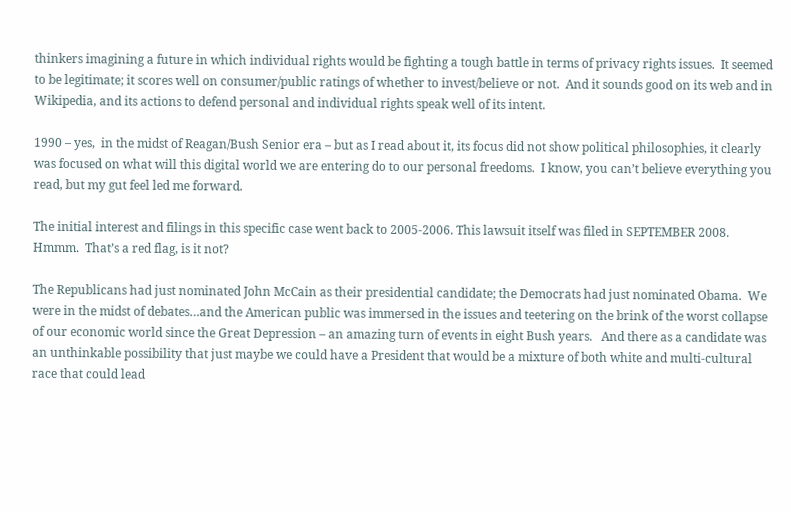thinkers imagining a future in which individual rights would be fighting a tough battle in terms of privacy rights issues.  It seemed to be legitimate; it scores well on consumer/public ratings of whether to invest/believe or not.  And it sounds good on its web and in Wikipedia, and its actions to defend personal and individual rights speak well of its intent.

1990 – yes,  in the midst of Reagan/Bush Senior era – but as I read about it, its focus did not show political philosophies, it clearly was focused on what will this digital world we are entering do to our personal freedoms.  I know, you can’t believe everything you read, but my gut feel led me forward.

The initial interest and filings in this specific case went back to 2005-2006. This lawsuit itself was filed in SEPTEMBER 2008.  Hmmm.  That’s a red flag, is it not?

The Republicans had just nominated John McCain as their presidential candidate; the Democrats had just nominated Obama.  We were in the midst of debates…and the American public was immersed in the issues and teetering on the brink of the worst collapse of our economic world since the Great Depression – an amazing turn of events in eight Bush years.   And there as a candidate was an unthinkable possibility that just maybe we could have a President that would be a mixture of both white and multi-cultural race that could lead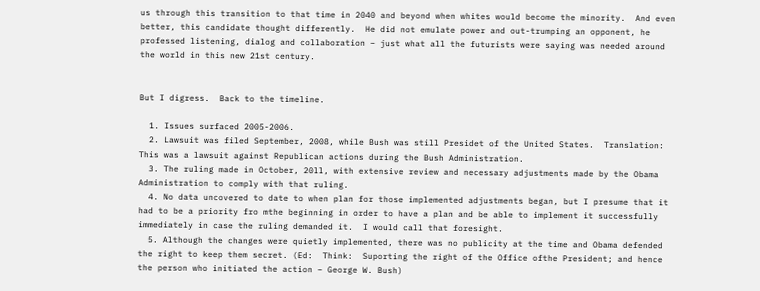us through this transition to that time in 2040 and beyond when whites would become the minority.  And even better, this candidate thought differently.  He did not emulate power and out-trumping an opponent, he professed listening, dialog and collaboration – just what all the futurists were saying was needed around the world in this new 21st century.


But I digress.  Back to the timeline.

  1. Issues surfaced 2005-2006.
  2. Lawsuit was filed September, 2008, while Bush was still Presidet of the United States.  Translation:  This was a lawsuit against Republican actions during the Bush Administration.
  3. The ruling made in October, 20ll, with extensive review and necessary adjustments made by the Obama Administration to comply with that ruling.
  4. No data uncovered to date to when plan for those implemented adjustments began, but I presume that it had to be a priority fro mthe beginning in order to have a plan and be able to implement it successfully immediately in case the ruling demanded it.  I would call that foresight.
  5. Although the changes were quietly implemented, there was no publicity at the time and Obama defended the right to keep them secret. (Ed:  Think:  Suporting the right of the Office ofthe President; and hence the person who initiated the action – George W. Bush)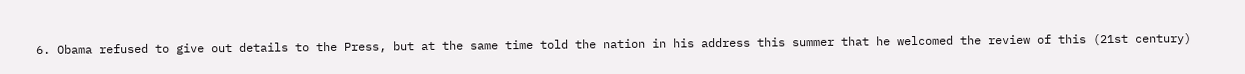6. Obama refused to give out details to the Press, but at the same time told the nation in his address this summer that he welcomed the review of this (21st century)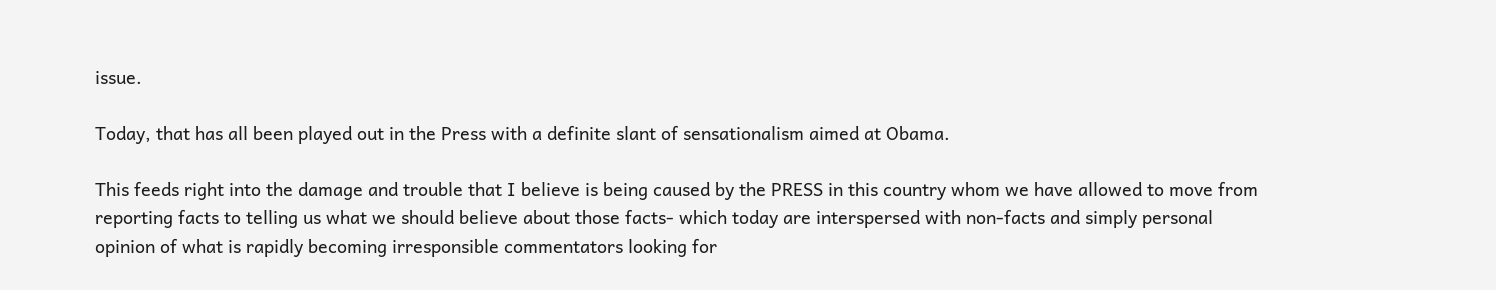issue.

Today, that has all been played out in the Press with a definite slant of sensationalism aimed at Obama.

This feeds right into the damage and trouble that I believe is being caused by the PRESS in this country whom we have allowed to move from reporting facts to telling us what we should believe about those facts- which today are interspersed with non-facts and simply personal opinion of what is rapidly becoming irresponsible commentators looking for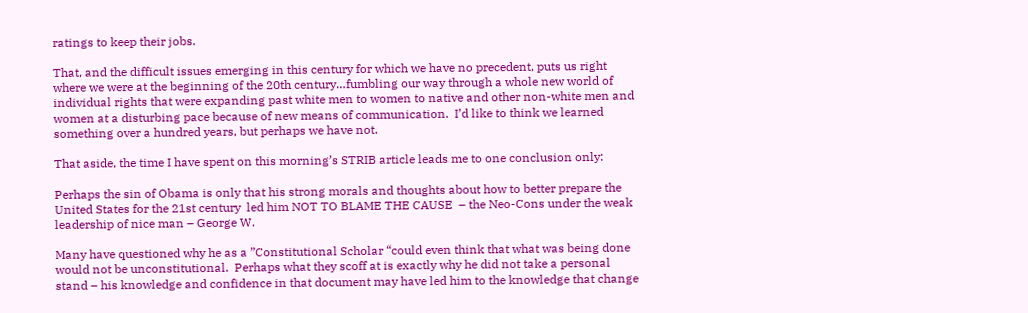ratings to keep their jobs.

That, and the difficult issues emerging in this century for which we have no precedent, puts us right where we were at the beginning of the 20th century…fumbling our way through a whole new world of individual rights that were expanding past white men to women to native and other non-white men and women at a disturbing pace because of new means of communication.  I’d like to think we learned something over a hundred years, but perhaps we have not.

That aside, the time I have spent on this morning’s STRIB article leads me to one conclusion only:

Perhaps the sin of Obama is only that his strong morals and thoughts about how to better prepare the United States for the 21st century  led him NOT TO BLAME THE CAUSE  – the Neo-Cons under the weak leadership of nice man – George W.

Many have questioned why he as a ”Constitutional Scholar “could even think that what was being done would not be unconstitutional.  Perhaps what they scoff at is exactly why he did not take a personal stand – his knowledge and confidence in that document may have led him to the knowledge that change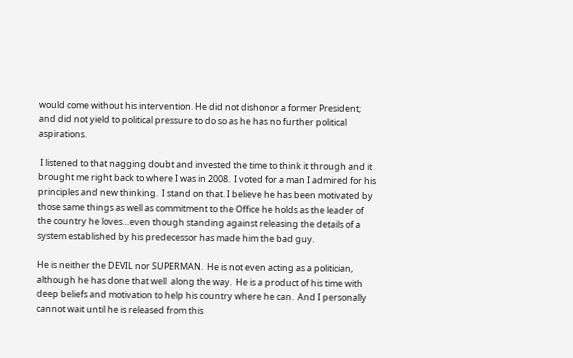would come without his intervention. He did not dishonor a former President;  and did not yield to political pressure to do so as he has no further political aspirations.

 I listened to that nagging doubt and invested the time to think it through and it brought me right back to where I was in 2008.  I voted for a man I admired for his principles and new thinking.  I stand on that. I believe he has been motivated by those same things as well as commitment to the Office he holds as the leader of the country he loves…even though standing against releasing the details of a system established by his predecessor has made him the bad guy.

He is neither the DEVIL nor SUPERMAN.  He is not even acting as a politician, although he has done that well  along the way.  He is a product of his time with deep beliefs and motivation to help his country where he can.  And I personally cannot wait until he is released from this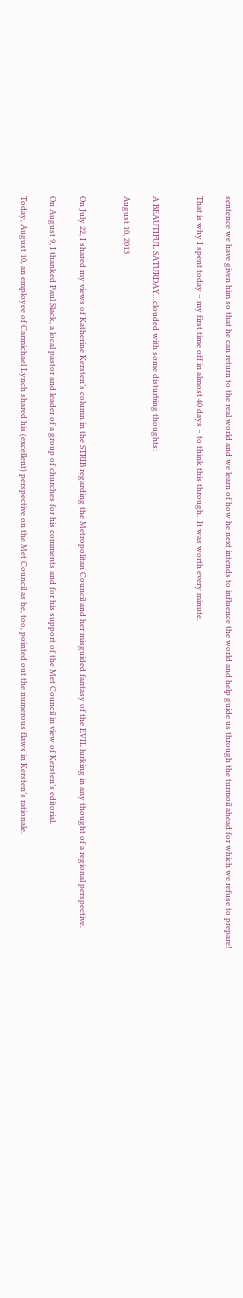sentence we have given him so that he can return to the real world and we learn of how he next intends to influence the world and help guide us through the turmoil ahead for which we refuse to prepare!

That is why I spent today – my first time off in almost 40 days – to think this through.  It was worth every minute.


A BEAUTIFUL SATURDAY…clouded with some disturbing thoughts:

August 10, 2013


On July 22, I shared my views of Katherine Kersten’s column in the STRIB regarding the Metropolitan Council and her misguided fantasy of the EVIL lurking in any thought of a regional perspective.

On August 9, I thanked Paul Slack, a local pastor and leader of a group of churches for his comments and for his support of the Met Council in view of Kersten’s editorial.

Today, August 10, an employee of Carmichael Lynch shared his (excellent) perspective on the Met Council as he, too, pointed out the numerous flaws in Kersten’s rationale.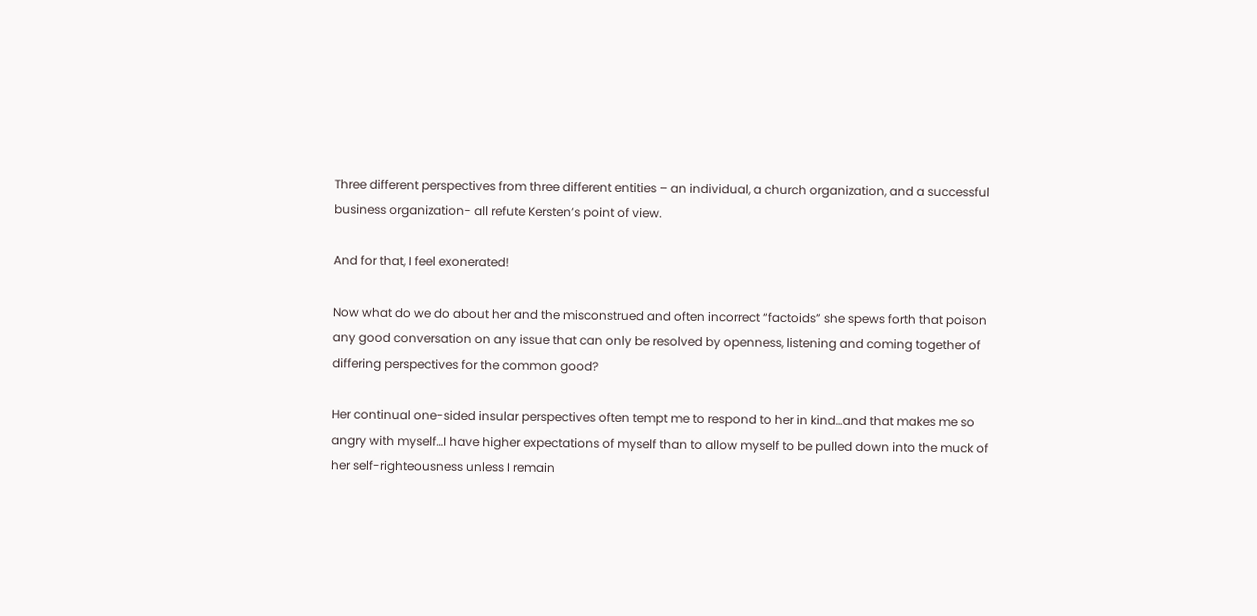Three different perspectives from three different entities – an individual, a church organization, and a successful business organization- all refute Kersten’s point of view.

And for that, I feel exonerated!

Now what do we do about her and the misconstrued and often incorrect “factoids” she spews forth that poison any good conversation on any issue that can only be resolved by openness, listening and coming together of differing perspectives for the common good?

Her continual one-sided insular perspectives often tempt me to respond to her in kind…and that makes me so angry with myself…I have higher expectations of myself than to allow myself to be pulled down into the muck of her self-righteousness unless I remain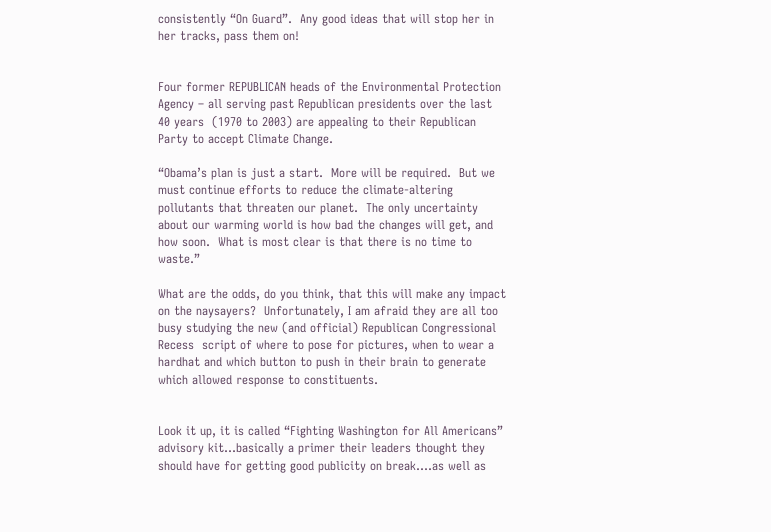consistently “On Guard”.  Any good ideas that will stop her in her tracks, pass them on!


Four former REPUBLICAN heads of the Environmental Protection Agency – all serving past Republican presidents over the last 40 years  (1970 to 2003) are appealing to their Republican Party to accept Climate Change.

“Obama’s plan is just a start.  More will be required.  But we must continue efforts to reduce the climate-altering pollutants that threaten our planet.  The only uncertainty about our warming world is how bad the changes will get, and how soon.  What is most clear is that there is no time to waste.”

What are the odds, do you think, that this will make any impact on the naysayers?  Unfortunately, I am afraid they are all too busy studying the new (and official) Republican Congressional Recess  script of where to pose for pictures, when to wear a hardhat and which button to push in their brain to generate which allowed response to constituents.


Look it up, it is called “Fighting Washington for All Americans” advisory kit…basically a primer their leaders thought they should have for getting good publicity on break….as well as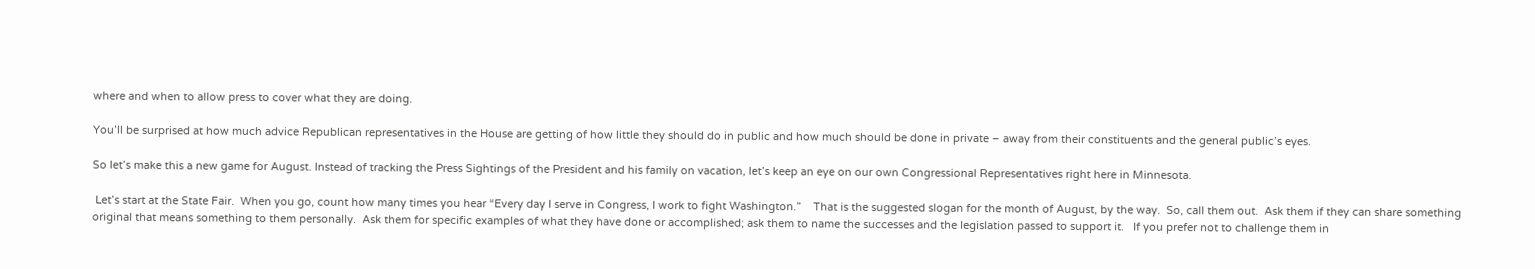where and when to allow press to cover what they are doing.

You’ll be surprised at how much advice Republican representatives in the House are getting of how little they should do in public and how much should be done in private – away from their constituents and the general public’s eyes.

So let’s make this a new game for August. Instead of tracking the Press Sightings of the President and his family on vacation, let’s keep an eye on our own Congressional Representatives right here in Minnesota.

 Let’s start at the State Fair.  When you go, count how many times you hear “Every day I serve in Congress, I work to fight Washington.”    That is the suggested slogan for the month of August, by the way.  So, call them out.  Ask them if they can share something original that means something to them personally.  Ask them for specific examples of what they have done or accomplished; ask them to name the successes and the legislation passed to support it.   If you prefer not to challenge them in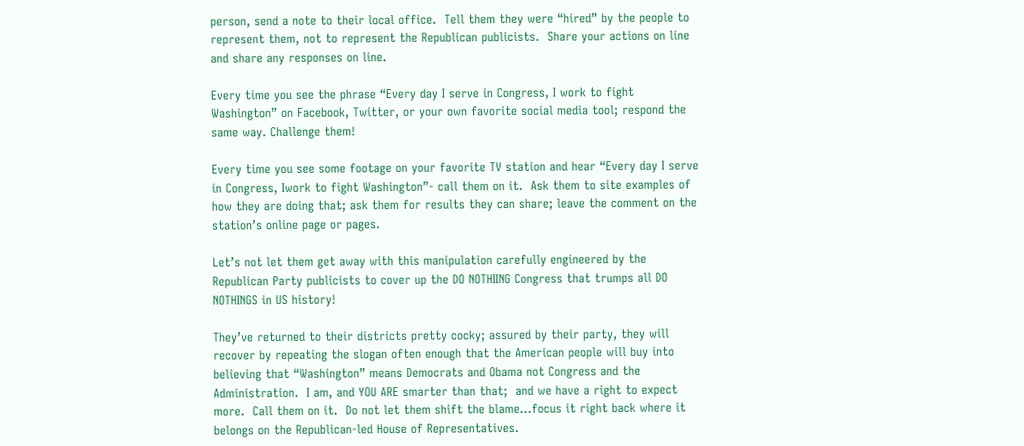person, send a note to their local office.  Tell them they were “hired” by the people to represent them, not to represent the Republican publicists.  Share your actions on line and share any responses on line.

Every time you see the phrase “Every day I serve in Congress, I work to fight Washington” on Facebook, Twitter, or your own favorite social media tool; respond the same way. Challenge them!

Every time you see some footage on your favorite TV station and hear “Every day I serve in Congress, Iwork to fight Washington”- call them on it.  Ask them to site examples of how they are doing that; ask them for results they can share; leave the comment on the station’s online page or pages.

Let’s not let them get away with this manipulation carefully engineered by the Republican Party publicists to cover up the DO NOTHIING Congress that trumps all DO NOTHINGS in US history!

They’ve returned to their districts pretty cocky; assured by their party, they will recover by repeating the slogan often enough that the American people will buy into believing that “Washington” means Democrats and Obama not Congress and the Administration.  I am, and YOU ARE smarter than that;  and we have a right to expect more.  Call them on it.  Do not let them shift the blame…focus it right back where it belongs on the Republican-led House of Representatives.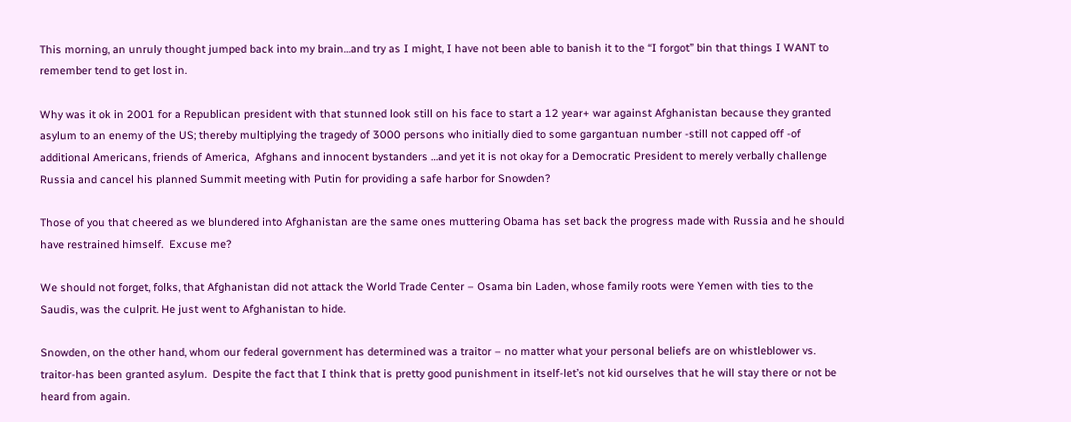This morning, an unruly thought jumped back into my brain…and try as I might, I have not been able to banish it to the “I forgot” bin that things I WANT to remember tend to get lost in.

Why was it ok in 2001 for a Republican president with that stunned look still on his face to start a 12 year+ war against Afghanistan because they granted  asylum to an enemy of the US; thereby multiplying the tragedy of 3000 persons who initially died to some gargantuan number -still not capped off -of additional Americans, friends of America,  Afghans and innocent bystanders …and yet it is not okay for a Democratic President to merely verbally challenge Russia and cancel his planned Summit meeting with Putin for providing a safe harbor for Snowden?

Those of you that cheered as we blundered into Afghanistan are the same ones muttering Obama has set back the progress made with Russia and he should have restrained himself.  Excuse me?

We should not forget, folks, that Afghanistan did not attack the World Trade Center – Osama bin Laden, whose family roots were Yemen with ties to the Saudis, was the culprit. He just went to Afghanistan to hide.

Snowden, on the other hand, whom our federal government has determined was a traitor – no matter what your personal beliefs are on whistleblower vs. traitor-has been granted asylum.  Despite the fact that I think that is pretty good punishment in itself-let’s not kid ourselves that he will stay there or not be heard from again.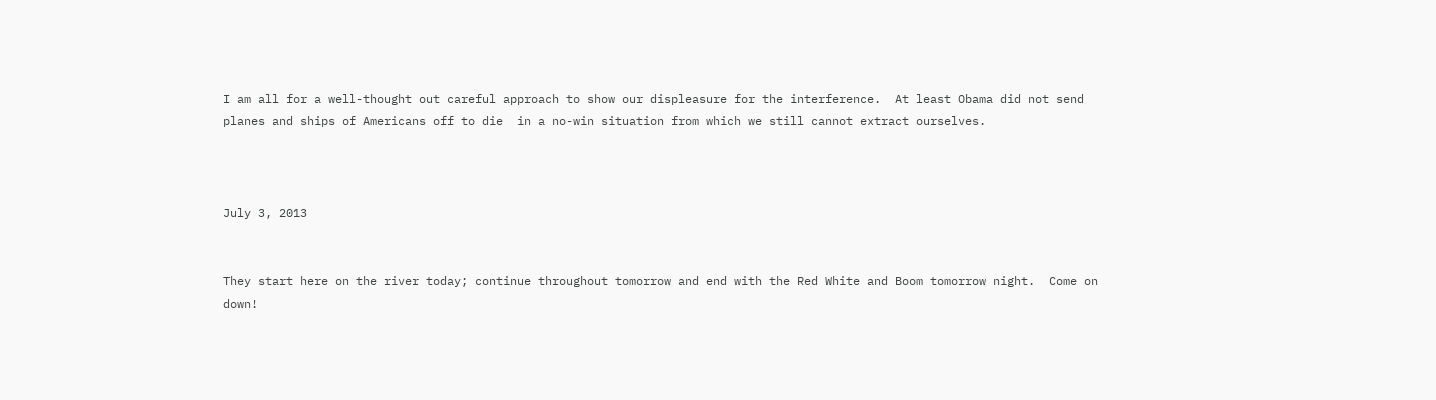I am all for a well-thought out careful approach to show our displeasure for the interference.  At least Obama did not send planes and ships of Americans off to die  in a no-win situation from which we still cannot extract ourselves.



July 3, 2013


They start here on the river today; continue throughout tomorrow and end with the Red White and Boom tomorrow night.  Come on down!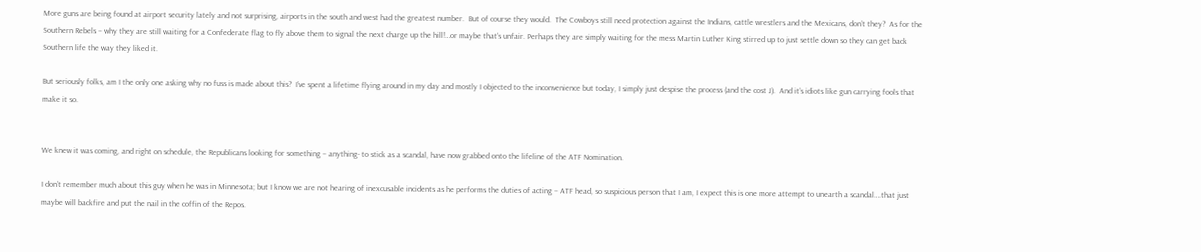More guns are being found at airport security lately and not surprising, airports in the south and west had the greatest number.  But of course they would.  The Cowboys still need protection against the Indians, cattle wrestlers and the Mexicans, don’t they?  As for the Southern Rebels – why they are still waiting for a Confederate flag to fly above them to signal the next charge up the hill!…or maybe that’s unfair. Perhaps they are simply waiting for the mess Martin Luther King stirred up to just settle down so they can get back Southern life the way they liked it.

But seriously folks, am I the only one asking why no fuss is made about this?  I’ve spent a lifetime flying around in my day and mostly I objected to the inconvenience but today, I simply just despise the process (and the cost J).  And it’s idiots like gun carrying fools that make it so.


We knew it was coming, and right on schedule, the Republicans looking for something – anything- to stick as a scandal, have now grabbed onto the lifeline of the ATF Nomination.

I don’t remember much about this guy when he was in Minnesota; but I know we are not hearing of inexcusable incidents as he performs the duties of acting – ATF head, so suspicious person that I am, I expect this is one more attempt to unearth a scandal….that just maybe will backfire and put the nail in the coffin of the Repos.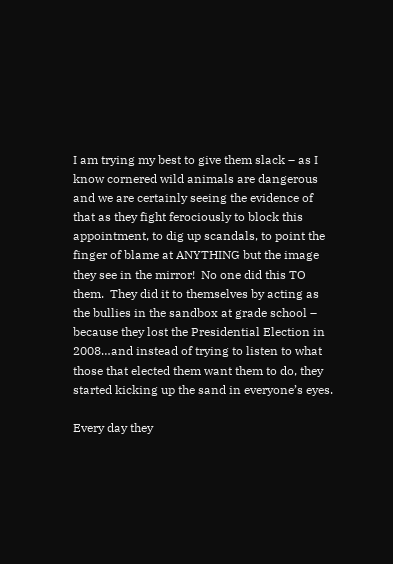I am trying my best to give them slack – as I know cornered wild animals are dangerous and we are certainly seeing the evidence of that as they fight ferociously to block this appointment, to dig up scandals, to point the finger of blame at ANYTHING but the image they see in the mirror!  No one did this TO them.  They did it to themselves by acting as the bullies in the sandbox at grade school – because they lost the Presidential Election in 2008…and instead of trying to listen to what those that elected them want them to do, they started kicking up the sand in everyone’s eyes.

Every day they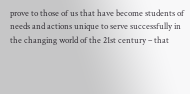prove to those of us that have become students of needs and actions unique to serve successfully in the changing world of the 21st century – that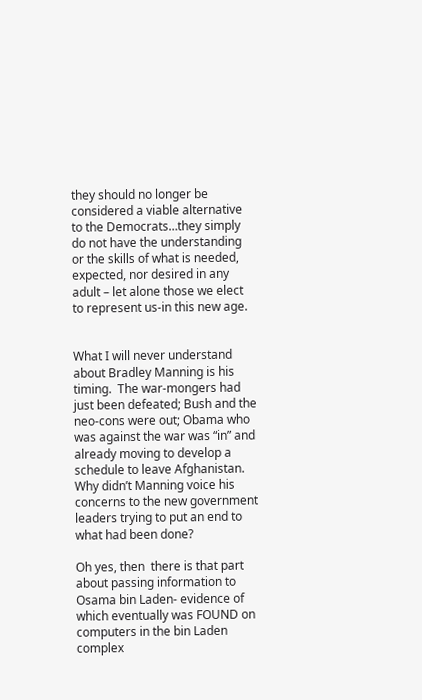they should no longer be considered a viable alternative to the Democrats…they simply do not have the understanding or the skills of what is needed, expected, nor desired in any adult – let alone those we elect to represent us-in this new age.


What I will never understand about Bradley Manning is his timing.  The war-mongers had just been defeated; Bush and the neo-cons were out; Obama who was against the war was “in” and already moving to develop a schedule to leave Afghanistan.  Why didn’t Manning voice his concerns to the new government leaders trying to put an end to what had been done?

Oh yes, then  there is that part about passing information to Osama bin Laden- evidence of which eventually was FOUND on computers in the bin Laden complex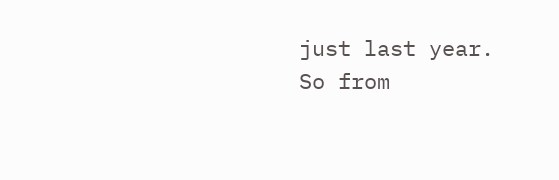just last year.  So from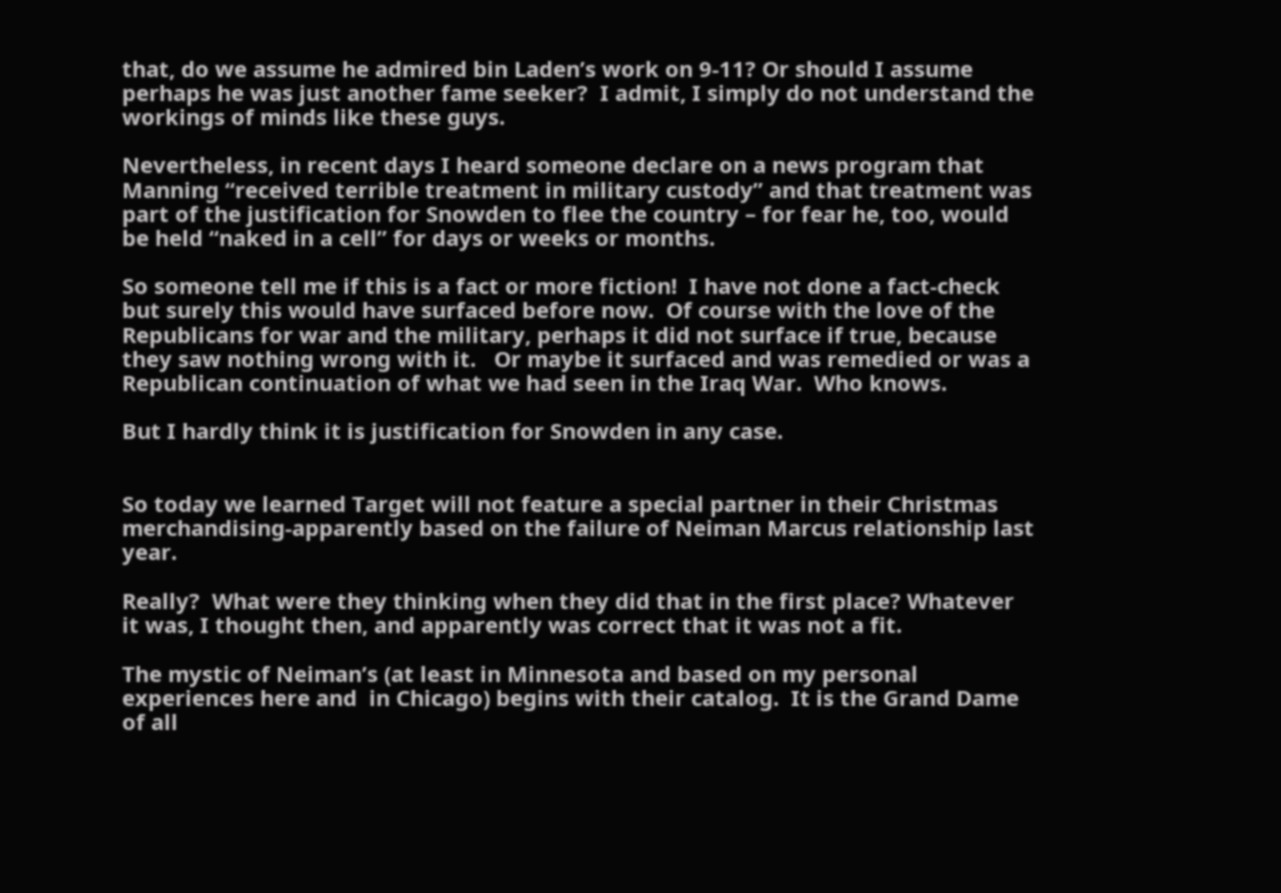that, do we assume he admired bin Laden’s work on 9-11? Or should I assume perhaps he was just another fame seeker?  I admit, I simply do not understand the workings of minds like these guys.

Nevertheless, in recent days I heard someone declare on a news program that Manning “received terrible treatment in military custody” and that treatment was part of the justification for Snowden to flee the country – for fear he, too, would be held “naked in a cell” for days or weeks or months.

So someone tell me if this is a fact or more fiction!  I have not done a fact-check but surely this would have surfaced before now.  Of course with the love of the Republicans for war and the military, perhaps it did not surface if true, because they saw nothing wrong with it.   Or maybe it surfaced and was remedied or was a Republican continuation of what we had seen in the Iraq War.  Who knows.

But I hardly think it is justification for Snowden in any case.


So today we learned Target will not feature a special partner in their Christmas merchandising-apparently based on the failure of Neiman Marcus relationship last year.

Really?  What were they thinking when they did that in the first place? Whatever it was, I thought then, and apparently was correct that it was not a fit.

The mystic of Neiman’s (at least in Minnesota and based on my personal experiences here and  in Chicago) begins with their catalog.  It is the Grand Dame of all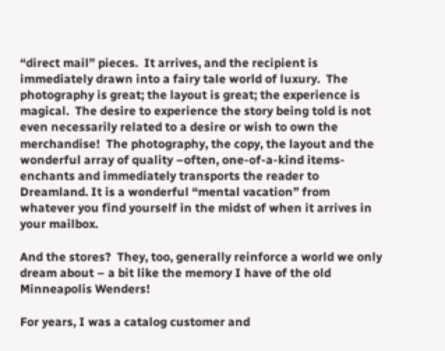“direct mail” pieces.  It arrives, and the recipient is immediately drawn into a fairy tale world of luxury.  The photography is great; the layout is great; the experience is magical.  The desire to experience the story being told is not even necessarily related to a desire or wish to own the merchandise!  The photography, the copy, the layout and the wonderful array of quality –often, one-of-a-kind items-enchants and immediately transports the reader to Dreamland. It is a wonderful “mental vacation” from whatever you find yourself in the midst of when it arrives in your mailbox.

And the stores?  They, too, generally reinforce a world we only dream about – a bit like the memory I have of the old Minneapolis Wenders!

For years, I was a catalog customer and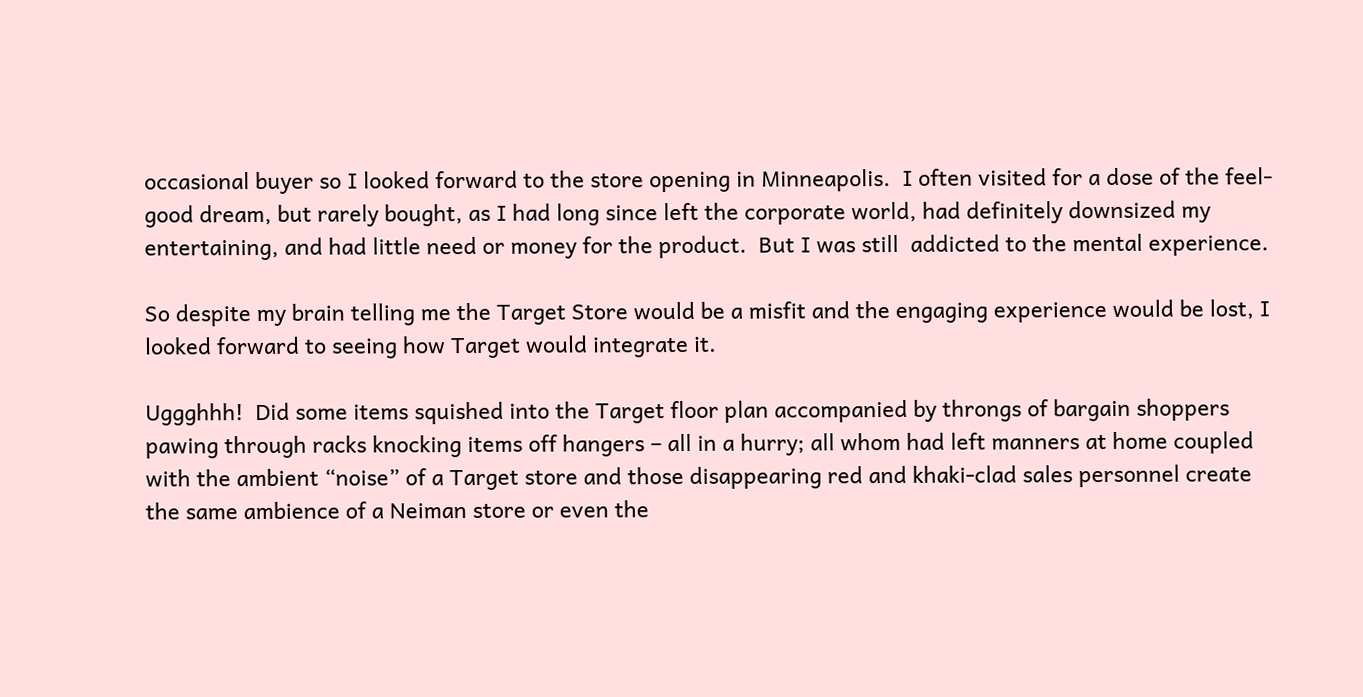occasional buyer so I looked forward to the store opening in Minneapolis.  I often visited for a dose of the feel-good dream, but rarely bought, as I had long since left the corporate world, had definitely downsized my entertaining, and had little need or money for the product.  But I was still  addicted to the mental experience.

So despite my brain telling me the Target Store would be a misfit and the engaging experience would be lost, I looked forward to seeing how Target would integrate it.

Uggghhh!  Did some items squished into the Target floor plan accompanied by throngs of bargain shoppers pawing through racks knocking items off hangers – all in a hurry; all whom had left manners at home coupled with the ambient “noise” of a Target store and those disappearing red and khaki-clad sales personnel create the same ambience of a Neiman store or even the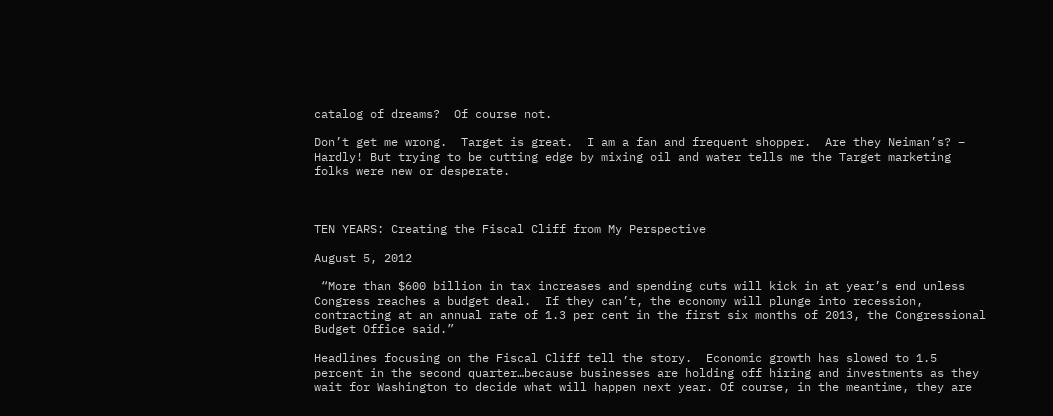catalog of dreams?  Of course not.

Don’t get me wrong.  Target is great.  I am a fan and frequent shopper.  Are they Neiman’s? – Hardly! But trying to be cutting edge by mixing oil and water tells me the Target marketing folks were new or desperate.



TEN YEARS: Creating the Fiscal Cliff from My Perspective

August 5, 2012

 “More than $600 billion in tax increases and spending cuts will kick in at year’s end unless Congress reaches a budget deal.  If they can’t, the economy will plunge into recession, contracting at an annual rate of 1.3 per cent in the first six months of 2013, the Congressional Budget Office said.”

Headlines focusing on the Fiscal Cliff tell the story.  Economic growth has slowed to 1.5 percent in the second quarter…because businesses are holding off hiring and investments as they wait for Washington to decide what will happen next year. Of course, in the meantime, they are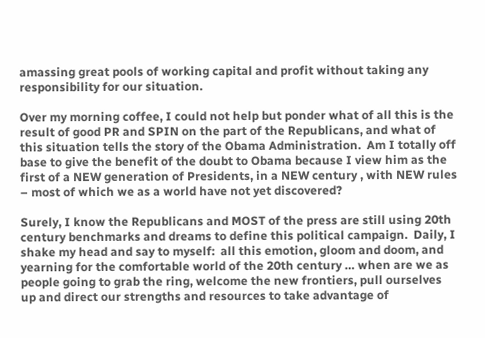amassing great pools of working capital and profit without taking any responsibility for our situation.

Over my morning coffee, I could not help but ponder what of all this is the result of good PR and SPIN on the part of the Republicans, and what of this situation tells the story of the Obama Administration.  Am I totally off base to give the benefit of the doubt to Obama because I view him as the first of a NEW generation of Presidents, in a NEW century , with NEW rules – most of which we as a world have not yet discovered?

Surely, I know the Republicans and MOST of the press are still using 20th century benchmarks and dreams to define this political campaign.  Daily, I shake my head and say to myself:  all this emotion, gloom and doom, and yearning for the comfortable world of the 20th century … when are we as people going to grab the ring, welcome the new frontiers, pull ourselves up and direct our strengths and resources to take advantage of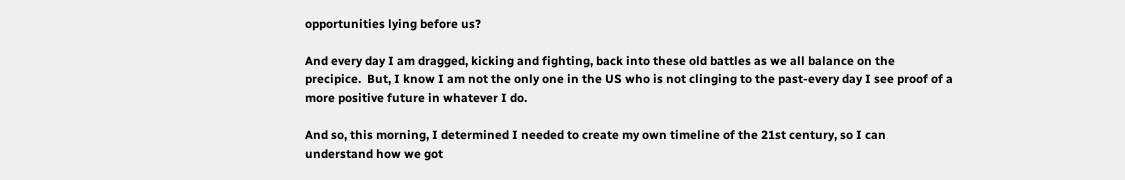opportunities lying before us?

And every day I am dragged, kicking and fighting, back into these old battles as we all balance on the precipice.  But, I know I am not the only one in the US who is not clinging to the past-every day I see proof of a more positive future in whatever I do.

And so, this morning, I determined I needed to create my own timeline of the 21st century, so I can understand how we got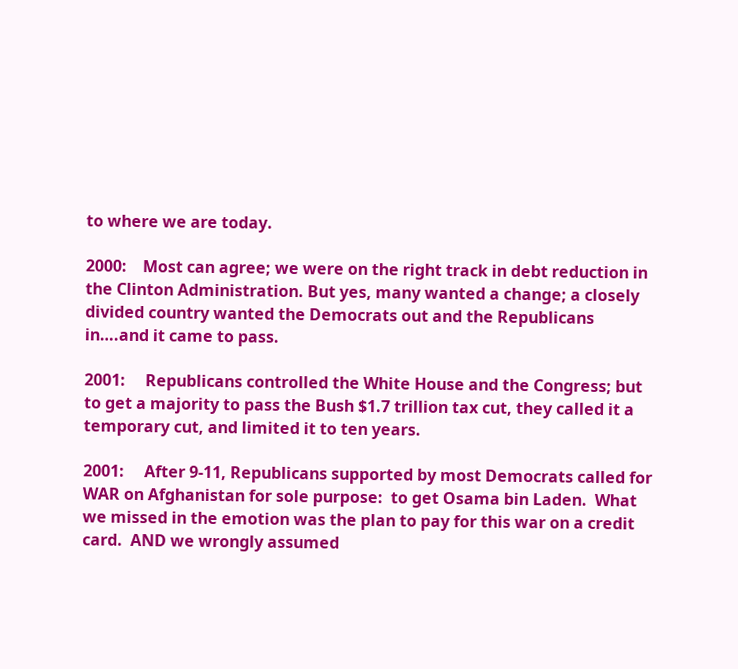to where we are today.

2000:    Most can agree; we were on the right track in debt reduction in the Clinton Administration. But yes, many wanted a change; a closely  divided country wanted the Democrats out and the Republicans in….and it came to pass.

2001:     Republicans controlled the White House and the Congress; but to get a majority to pass the Bush $1.7 trillion tax cut, they called it a temporary cut, and limited it to ten years.

2001:     After 9-11, Republicans supported by most Democrats called for WAR on Afghanistan for sole purpose:  to get Osama bin Laden.  What we missed in the emotion was the plan to pay for this war on a credit card.  AND we wrongly assumed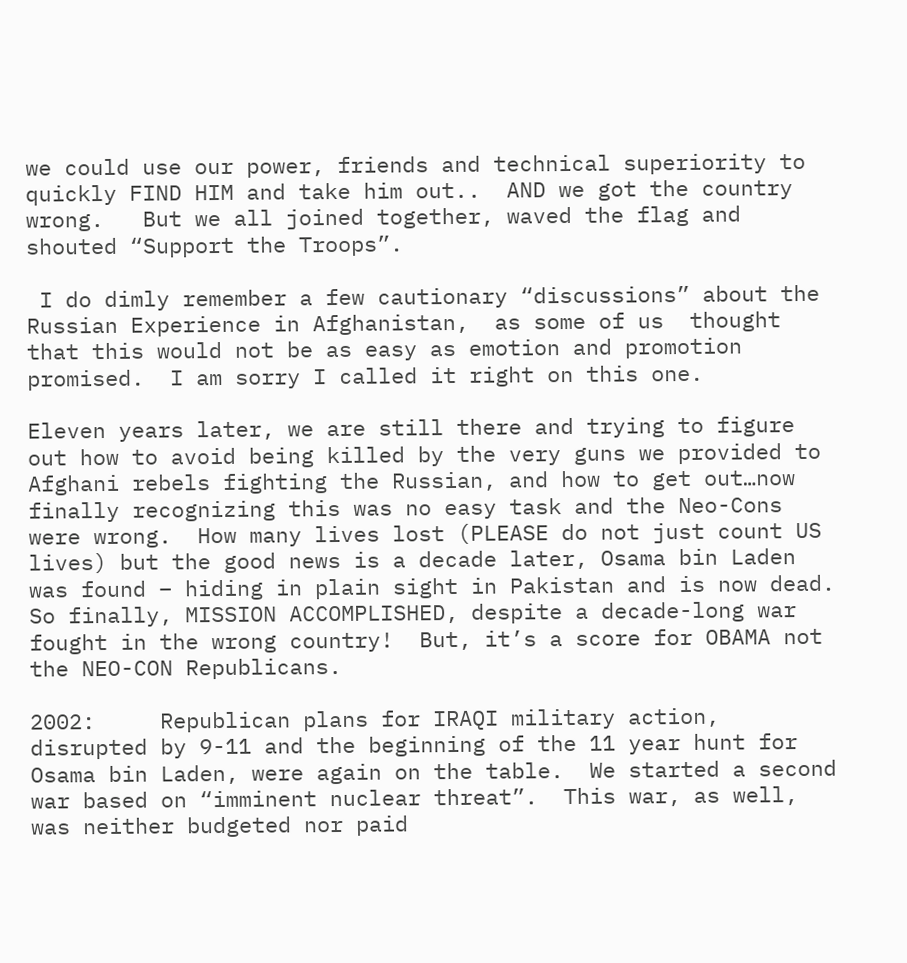we could use our power, friends and technical superiority to quickly FIND HIM and take him out..  AND we got the country wrong.   But we all joined together, waved the flag and shouted “Support the Troops”.

 I do dimly remember a few cautionary “discussions” about the Russian Experience in Afghanistan,  as some of us  thought that this would not be as easy as emotion and promotion promised.  I am sorry I called it right on this one.

Eleven years later, we are still there and trying to figure out how to avoid being killed by the very guns we provided to Afghani rebels fighting the Russian, and how to get out…now finally recognizing this was no easy task and the Neo-Cons were wrong.  How many lives lost (PLEASE do not just count US lives) but the good news is a decade later, Osama bin Laden was found – hiding in plain sight in Pakistan and is now dead.  So finally, MISSION ACCOMPLISHED, despite a decade-long war fought in the wrong country!  But, it’s a score for OBAMA not the NEO-CON Republicans.

2002:     Republican plans for IRAQI military action, disrupted by 9-11 and the beginning of the 11 year hunt for Osama bin Laden, were again on the table.  We started a second war based on “imminent nuclear threat”.  This war, as well, was neither budgeted nor paid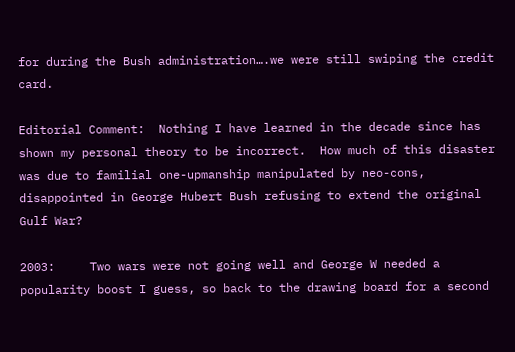for during the Bush administration….we were still swiping the credit card.

Editorial Comment:  Nothing I have learned in the decade since has shown my personal theory to be incorrect.  How much of this disaster was due to familial one-upmanship manipulated by neo-cons, disappointed in George Hubert Bush refusing to extend the original Gulf War?

2003:     Two wars were not going well and George W needed a popularity boost I guess, so back to the drawing board for a second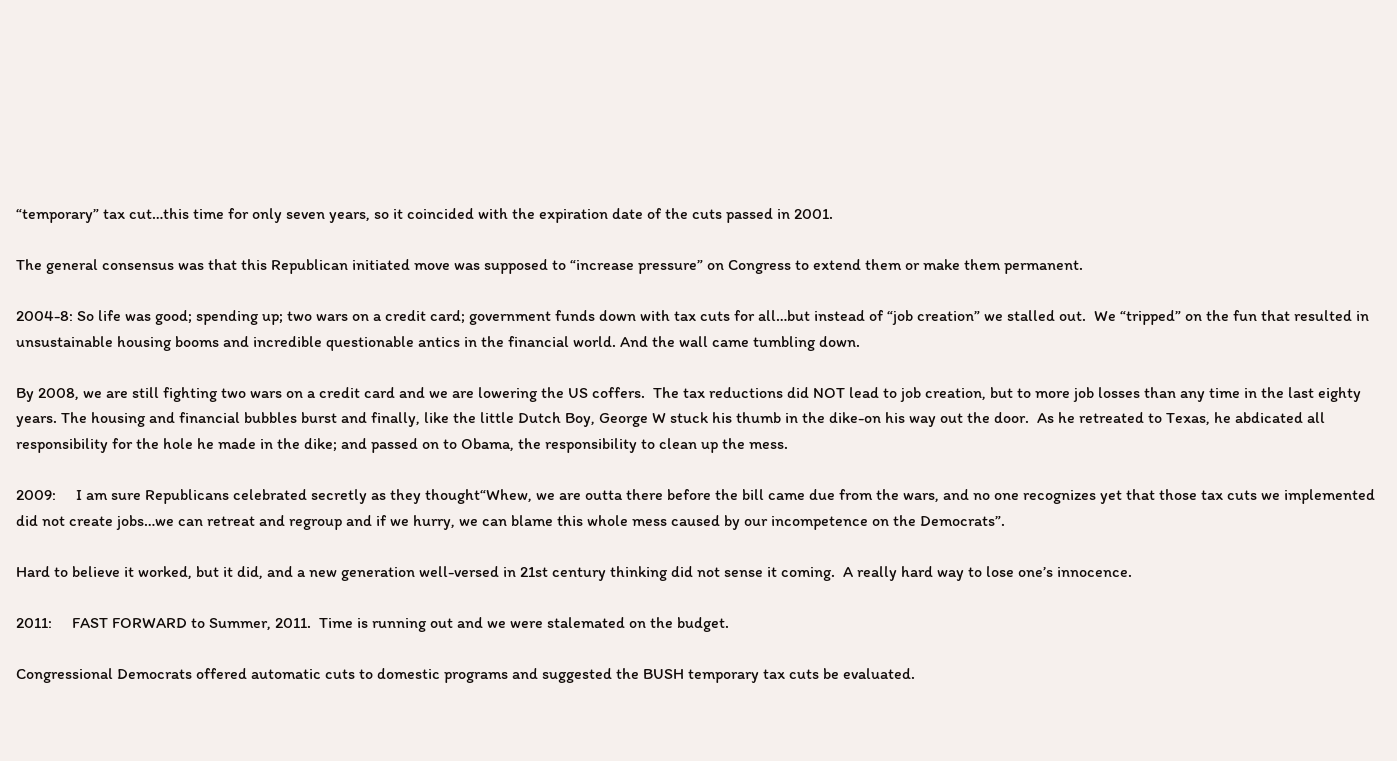“temporary” tax cut…this time for only seven years, so it coincided with the expiration date of the cuts passed in 2001.

The general consensus was that this Republican initiated move was supposed to “increase pressure” on Congress to extend them or make them permanent.

2004-8: So life was good; spending up; two wars on a credit card; government funds down with tax cuts for all…but instead of “job creation” we stalled out.  We “tripped” on the fun that resulted in unsustainable housing booms and incredible questionable antics in the financial world. And the wall came tumbling down.

By 2008, we are still fighting two wars on a credit card and we are lowering the US coffers.  The tax reductions did NOT lead to job creation, but to more job losses than any time in the last eighty years. The housing and financial bubbles burst and finally, like the little Dutch Boy, George W stuck his thumb in the dike-on his way out the door.  As he retreated to Texas, he abdicated all responsibility for the hole he made in the dike; and passed on to Obama, the responsibility to clean up the mess.

2009:     I am sure Republicans celebrated secretly as they thought“Whew, we are outta there before the bill came due from the wars, and no one recognizes yet that those tax cuts we implemented  did not create jobs…we can retreat and regroup and if we hurry, we can blame this whole mess caused by our incompetence on the Democrats”.

Hard to believe it worked, but it did, and a new generation well-versed in 21st century thinking did not sense it coming.  A really hard way to lose one’s innocence.

2011:     FAST FORWARD to Summer, 2011.  Time is running out and we were stalemated on the budget.

Congressional Democrats offered automatic cuts to domestic programs and suggested the BUSH temporary tax cuts be evaluated.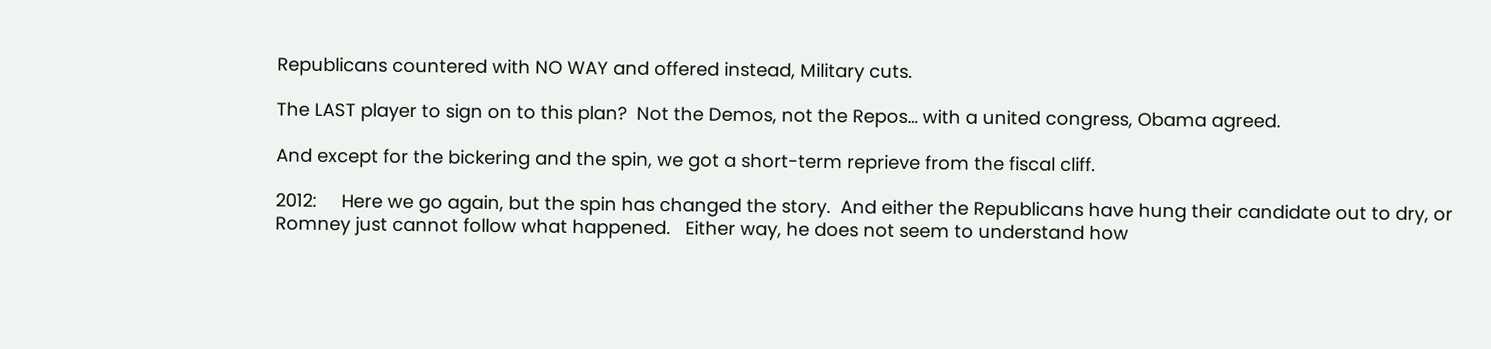Republicans countered with NO WAY and offered instead, Military cuts.

The LAST player to sign on to this plan?  Not the Demos, not the Repos… with a united congress, Obama agreed.

And except for the bickering and the spin, we got a short-term reprieve from the fiscal cliff.

2012:     Here we go again, but the spin has changed the story.  And either the Republicans have hung their candidate out to dry, or Romney just cannot follow what happened.   Either way, he does not seem to understand how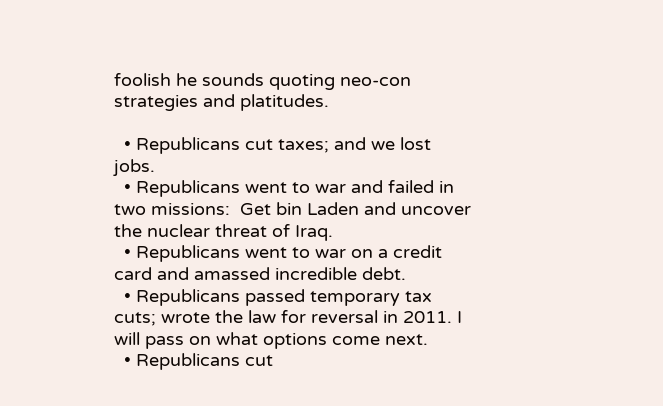foolish he sounds quoting neo-con strategies and platitudes.

  • Republicans cut taxes; and we lost jobs.
  • Republicans went to war and failed in two missions:  Get bin Laden and uncover the nuclear threat of Iraq.
  • Republicans went to war on a credit card and amassed incredible debt.
  • Republicans passed temporary tax cuts; wrote the law for reversal in 2011. I will pass on what options come next.
  • Republicans cut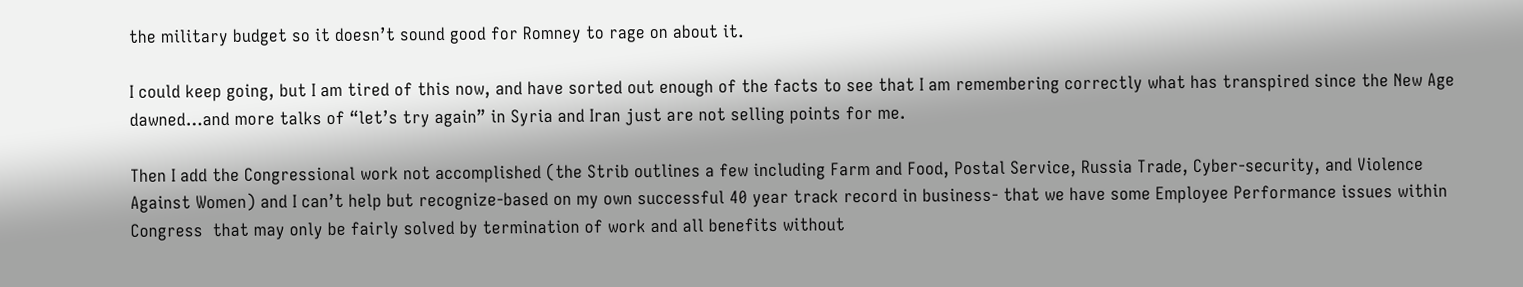the military budget so it doesn’t sound good for Romney to rage on about it.

I could keep going, but I am tired of this now, and have sorted out enough of the facts to see that I am remembering correctly what has transpired since the New Age dawned…and more talks of “let’s try again” in Syria and Iran just are not selling points for me.

Then I add the Congressional work not accomplished (the Strib outlines a few including Farm and Food, Postal Service, Russia Trade, Cyber-security, and Violence Against Women) and I can’t help but recognize-based on my own successful 40 year track record in business- that we have some Employee Performance issues within Congress  that may only be fairly solved by termination of work and all benefits without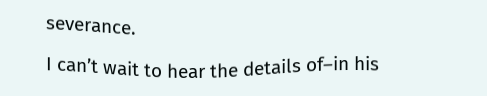severance.

I can’t wait to hear the details of–in his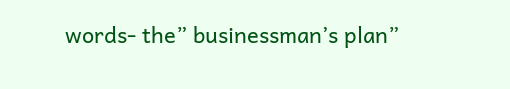words- the” businessman’s plan”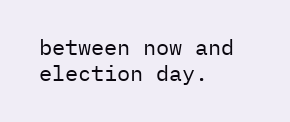between now and election day.